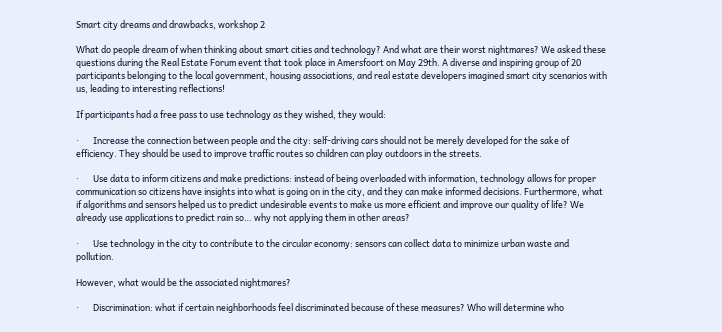Smart city dreams and drawbacks, workshop 2

What do people dream of when thinking about smart cities and technology? And what are their worst nightmares? We asked these questions during the Real Estate Forum event that took place in Amersfoort on May 29th. A diverse and inspiring group of 20 participants belonging to the local government, housing associations, and real estate developers imagined smart city scenarios with us, leading to interesting reflections!

If participants had a free pass to use technology as they wished, they would:

·       Increase the connection between people and the city: self-driving cars should not be merely developed for the sake of efficiency. They should be used to improve traffic routes so children can play outdoors in the streets.

·       Use data to inform citizens and make predictions: instead of being overloaded with information, technology allows for proper communication so citizens have insights into what is going on in the city, and they can make informed decisions. Furthermore, what if algorithms and sensors helped us to predict undesirable events to make us more efficient and improve our quality of life? We already use applications to predict rain so… why not applying them in other areas?

·       Use technology in the city to contribute to the circular economy: sensors can collect data to minimize urban waste and pollution.

However, what would be the associated nightmares?

·       Discrimination: what if certain neighborhoods feel discriminated because of these measures? Who will determine who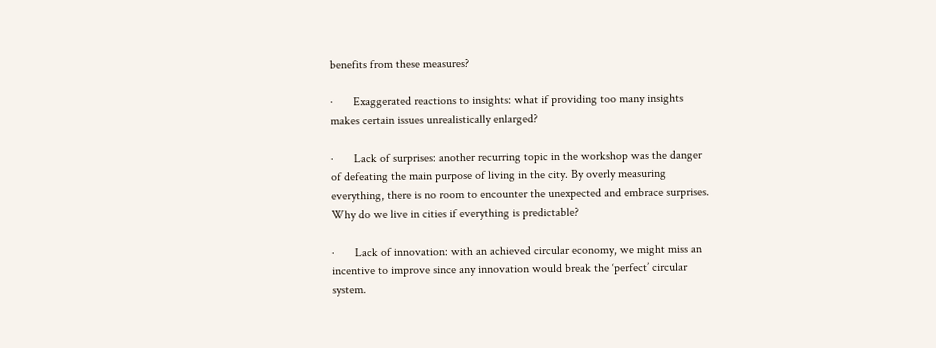benefits from these measures?

·       Exaggerated reactions to insights: what if providing too many insights makes certain issues unrealistically enlarged?

·       Lack of surprises: another recurring topic in the workshop was the danger of defeating the main purpose of living in the city. By overly measuring everything, there is no room to encounter the unexpected and embrace surprises. Why do we live in cities if everything is predictable?

·       Lack of innovation: with an achieved circular economy, we might miss an incentive to improve since any innovation would break the ‘perfect’ circular system.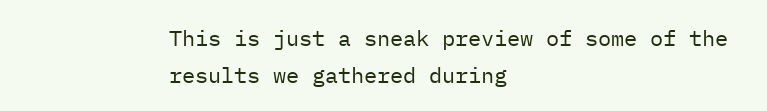This is just a sneak preview of some of the results we gathered during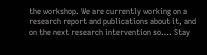the workshop. We are currently working on a research report and publications about it, and on the next research intervention so…. Stay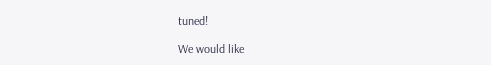tuned!

We would like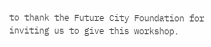to thank the Future City Foundation for inviting us to give this workshop.